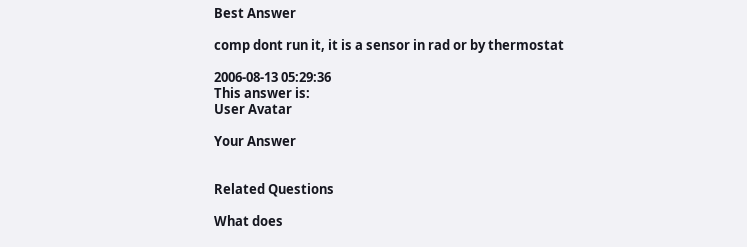Best Answer

comp dont run it, it is a sensor in rad or by thermostat

2006-08-13 05:29:36
This answer is:
User Avatar

Your Answer


Related Questions

What does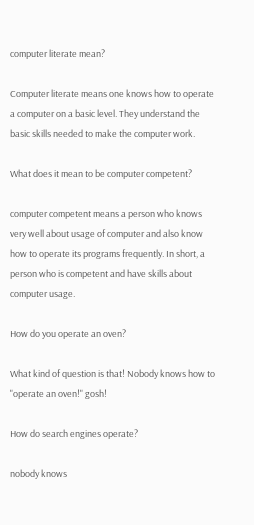computer literate mean?

Computer literate means one knows how to operate a computer on a basic level. They understand the basic skills needed to make the computer work.

What does it mean to be computer competent?

computer competent means a person who knows very well about usage of computer and also know how to operate its programs frequently. In short, a person who is competent and have skills about computer usage.

How do you operate an oven?

What kind of question is that! Nobody knows how to "operate an oven!" gosh!

How do search engines operate?

nobody knows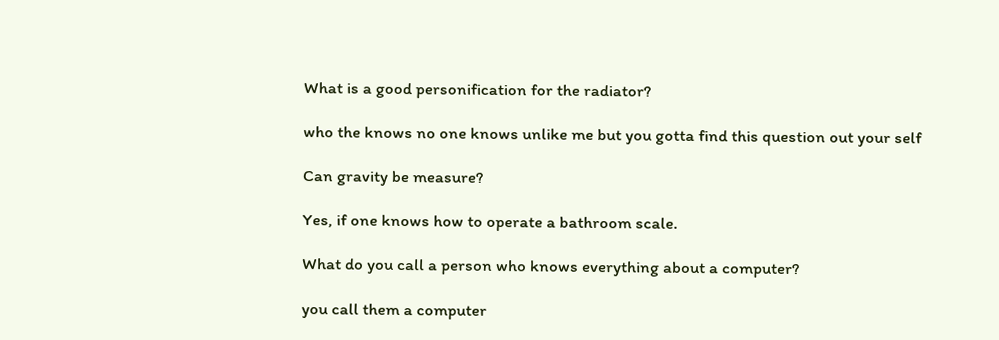What is a good personification for the radiator?

who the knows no one knows unlike me but you gotta find this question out your self

Can gravity be measure?

Yes, if one knows how to operate a bathroom scale.

What do you call a person who knows everything about a computer?

you call them a computer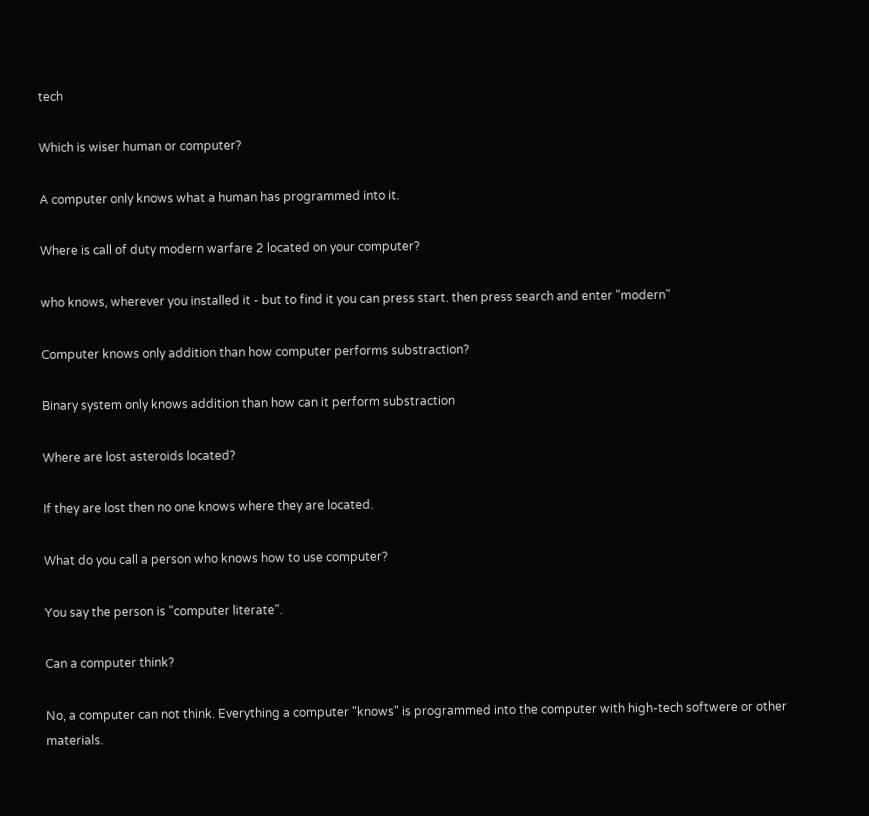tech

Which is wiser human or computer?

A computer only knows what a human has programmed into it.

Where is call of duty modern warfare 2 located on your computer?

who knows, wherever you installed it - but to find it you can press start. then press search and enter "modern"

Computer knows only addition than how computer performs substraction?

Binary system only knows addition than how can it perform substraction

Where are lost asteroids located?

If they are lost then no one knows where they are located.

What do you call a person who knows how to use computer?

You say the person is "computer literate".

Can a computer think?

No, a computer can not think. Everything a computer "knows" is programmed into the computer with high-tech softwere or other materials.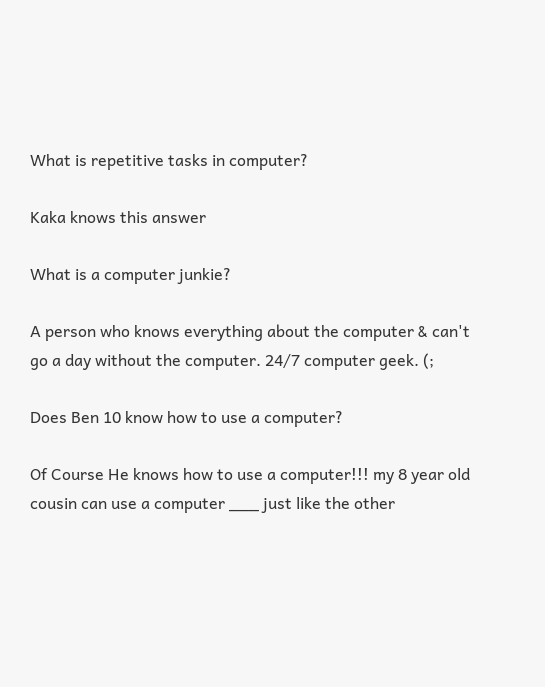What is repetitive tasks in computer?

Kaka knows this answer

What is a computer junkie?

A person who knows everything about the computer & can't go a day without the computer. 24/7 computer geek. (;

Does Ben 10 know how to use a computer?

Of Course He knows how to use a computer!!! my 8 year old cousin can use a computer ___ just like the other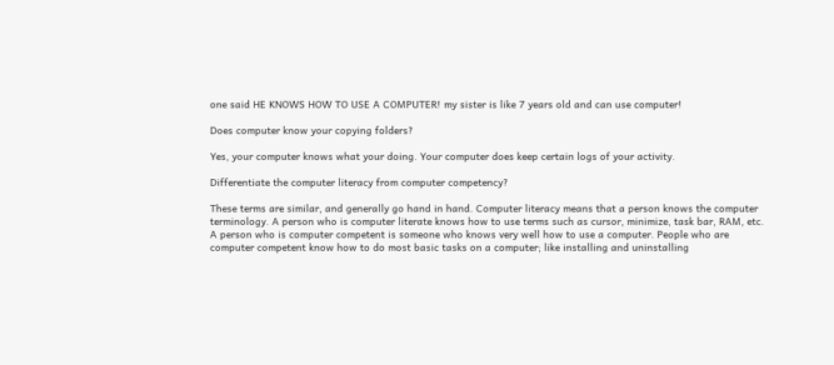one said HE KNOWS HOW TO USE A COMPUTER! my sister is like 7 years old and can use computer!

Does computer know your copying folders?

Yes, your computer knows what your doing. Your computer does keep certain logs of your activity.

Differentiate the computer literacy from computer competency?

These terms are similar, and generally go hand in hand. Computer literacy means that a person knows the computer terminology. A person who is computer literate knows how to use terms such as cursor, minimize, task bar, RAM, etc. A person who is computer competent is someone who knows very well how to use a computer. People who are computer competent know how to do most basic tasks on a computer; like installing and uninstalling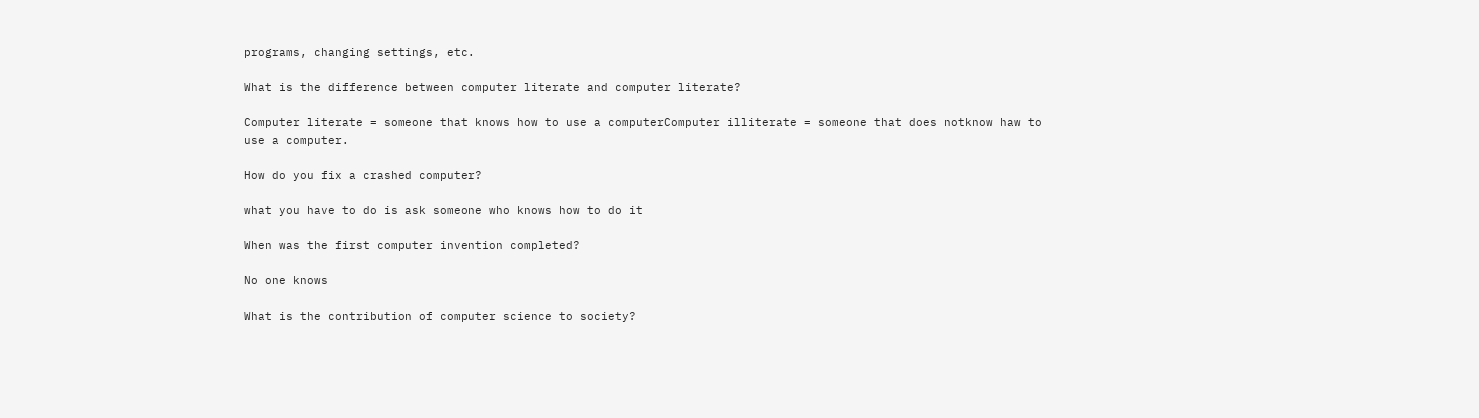programs, changing settings, etc.

What is the difference between computer literate and computer literate?

Computer literate = someone that knows how to use a computerComputer illiterate = someone that does notknow haw to use a computer.

How do you fix a crashed computer?

what you have to do is ask someone who knows how to do it

When was the first computer invention completed?

No one knows

What is the contribution of computer science to society?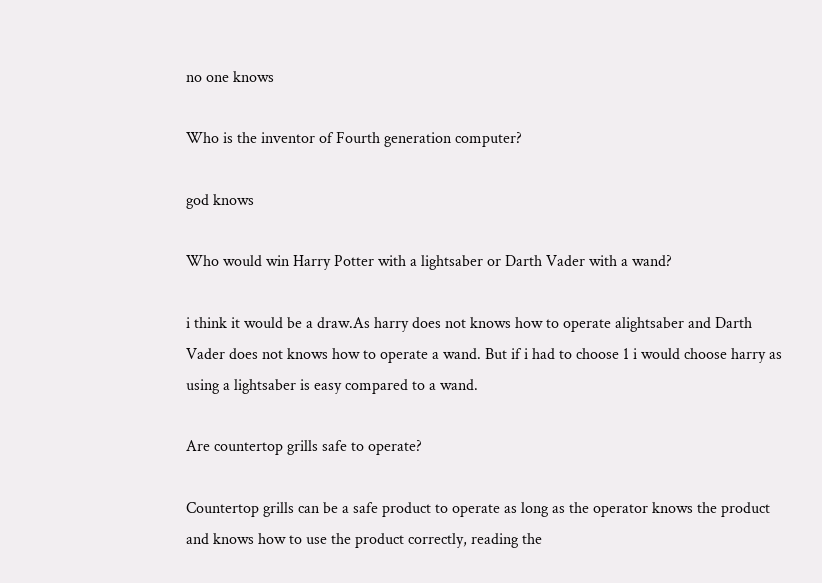no one knows

Who is the inventor of Fourth generation computer?

god knows

Who would win Harry Potter with a lightsaber or Darth Vader with a wand?

i think it would be a draw.As harry does not knows how to operate alightsaber and Darth Vader does not knows how to operate a wand. But if i had to choose 1 i would choose harry as using a lightsaber is easy compared to a wand.

Are countertop grills safe to operate?

Countertop grills can be a safe product to operate as long as the operator knows the product and knows how to use the product correctly, reading the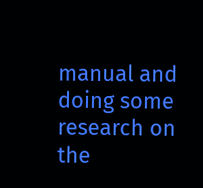manual and doing some research on the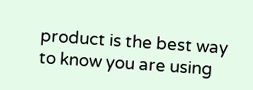product is the best way to know you are using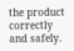the product correctly and safely.